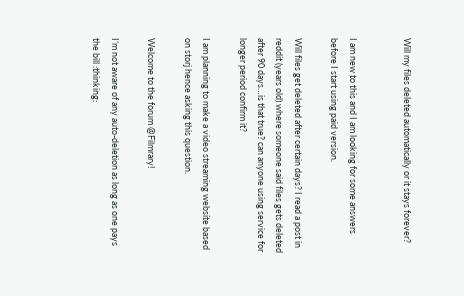Will my files deleted automatically or it stays forever?


I am new to this and I am looking for some answers before I start using paid version.

Will files get deleted after certain days? I read a post in reddit (years old) where someone said files gets deleted after 90 days…is that true? can anyone using service for longer period confirm it?

I am planning to make a video streaming website based on storj hence asking this question.

Welcome to the forum @Filmrary!

I’m not aware of any auto-deletion as long as one pays the bill :thinking: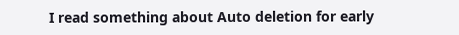I read something about Auto deletion for early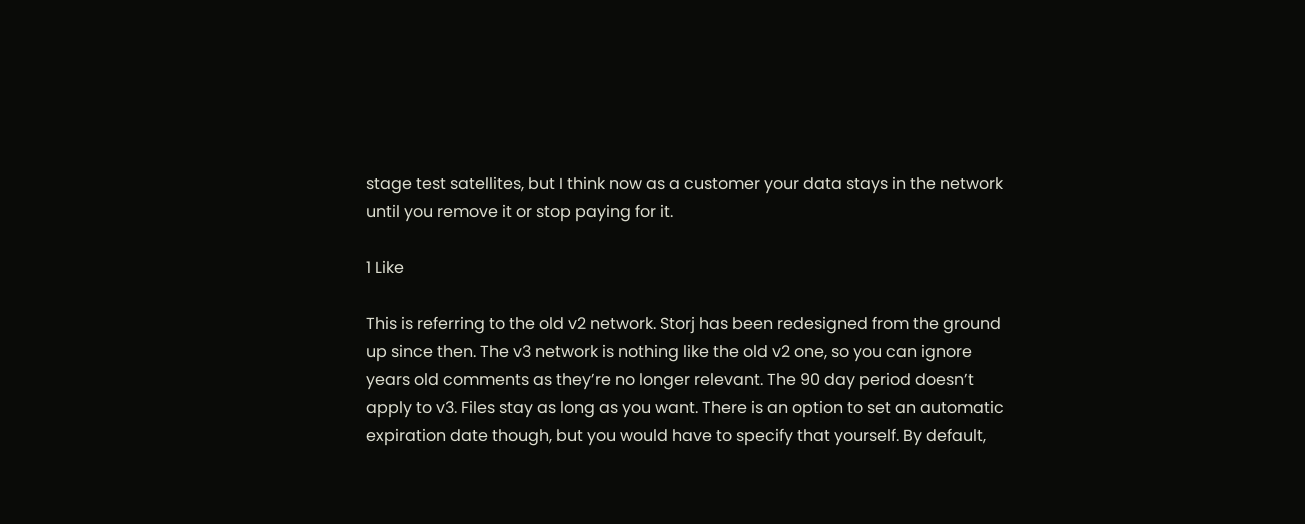stage test satellites, but I think now as a customer your data stays in the network until you remove it or stop paying for it.

1 Like

This is referring to the old v2 network. Storj has been redesigned from the ground up since then. The v3 network is nothing like the old v2 one, so you can ignore years old comments as they’re no longer relevant. The 90 day period doesn’t apply to v3. Files stay as long as you want. There is an option to set an automatic expiration date though, but you would have to specify that yourself. By default,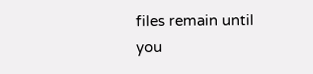files remain until you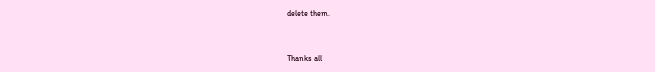delete them.


Thanks all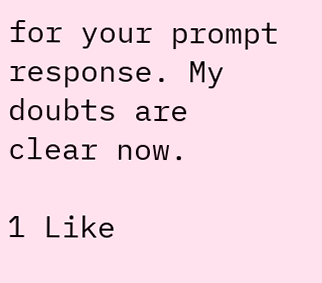for your prompt response. My doubts are clear now.

1 Like